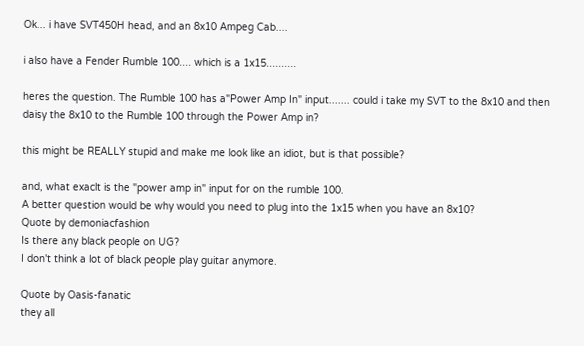Ok... i have SVT450H head, and an 8x10 Ampeg Cab....

i also have a Fender Rumble 100.... which is a 1x15..........

heres the question. The Rumble 100 has a"Power Amp In" input....... could i take my SVT to the 8x10 and then daisy the 8x10 to the Rumble 100 through the Power Amp in?

this might be REALLY stupid and make me look like an idiot, but is that possible?

and, what exaclt is the "power amp in" input for on the rumble 100.
A better question would be why would you need to plug into the 1x15 when you have an 8x10?
Quote by demoniacfashion
Is there any black people on UG?
I don't think a lot of black people play guitar anymore.

Quote by Oasis-fanatic
they all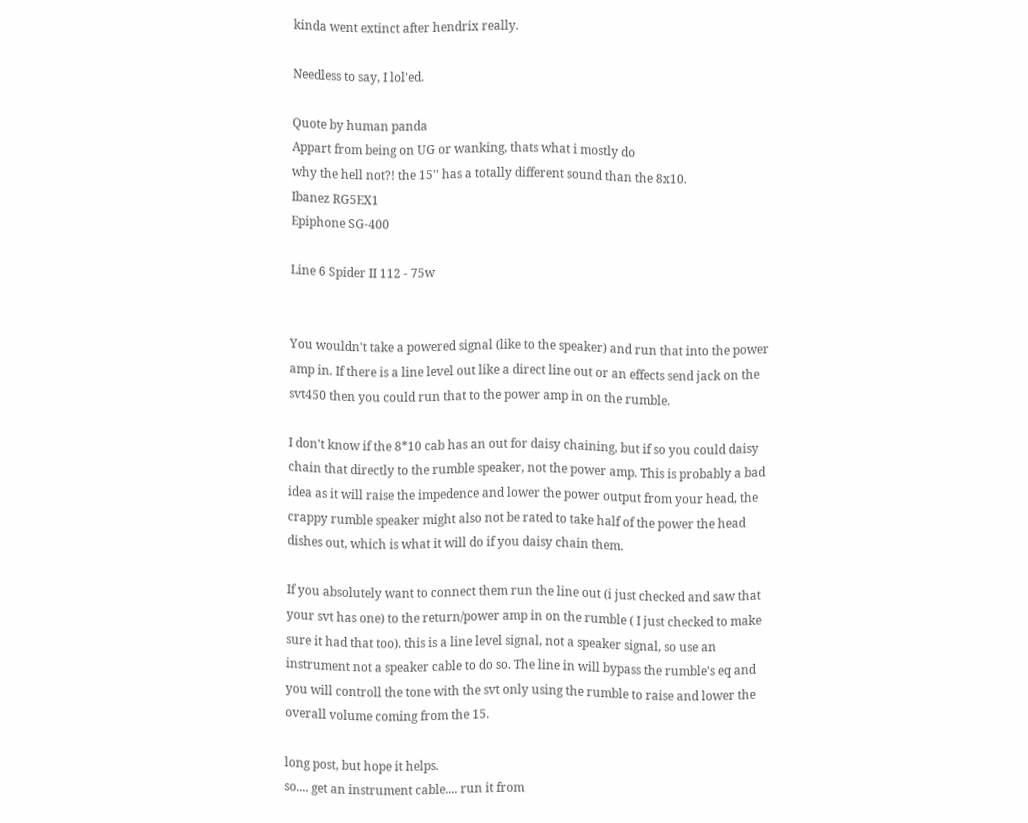kinda went extinct after hendrix really.

Needless to say, I lol'ed.

Quote by human panda
Appart from being on UG or wanking, thats what i mostly do
why the hell not?! the 15'' has a totally different sound than the 8x10.
Ibanez RG5EX1
Epiphone SG-400

Line 6 Spider II 112 - 75w


You wouldn't take a powered signal (like to the speaker) and run that into the power amp in. If there is a line level out like a direct line out or an effects send jack on the svt450 then you could run that to the power amp in on the rumble.

I don't know if the 8*10 cab has an out for daisy chaining, but if so you could daisy chain that directly to the rumble speaker, not the power amp. This is probably a bad idea as it will raise the impedence and lower the power output from your head, the crappy rumble speaker might also not be rated to take half of the power the head dishes out, which is what it will do if you daisy chain them.

If you absolutely want to connect them run the line out (i just checked and saw that your svt has one) to the return/power amp in on the rumble ( I just checked to make sure it had that too). this is a line level signal, not a speaker signal, so use an instrument not a speaker cable to do so. The line in will bypass the rumble's eq and you will controll the tone with the svt only using the rumble to raise and lower the overall volume coming from the 15.

long post, but hope it helps.
so.... get an instrument cable.... run it from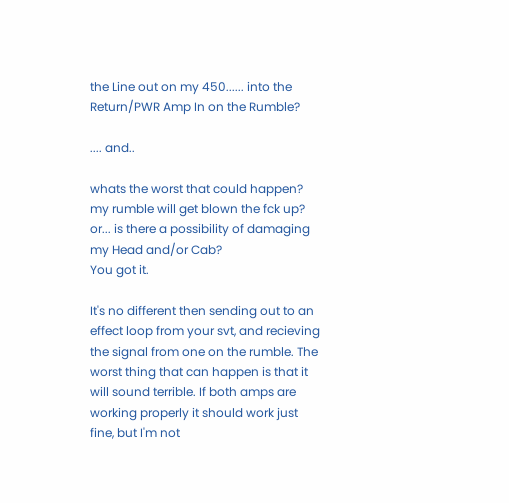the Line out on my 450...... into the Return/PWR Amp In on the Rumble?

.... and..

whats the worst that could happen? my rumble will get blown the fck up? or... is there a possibility of damaging my Head and/or Cab?
You got it.

It's no different then sending out to an effect loop from your svt, and recieving the signal from one on the rumble. The worst thing that can happen is that it will sound terrible. If both amps are working properly it should work just fine, but I'm not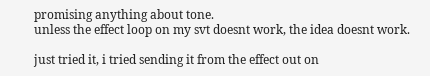promising anything about tone.
unless the effect loop on my svt doesnt work, the idea doesnt work.

just tried it, i tried sending it from the effect out on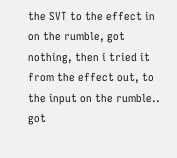the SVT to the effect in on the rumble, got nothing, then i tried it from the effect out, to the input on the rumble.. got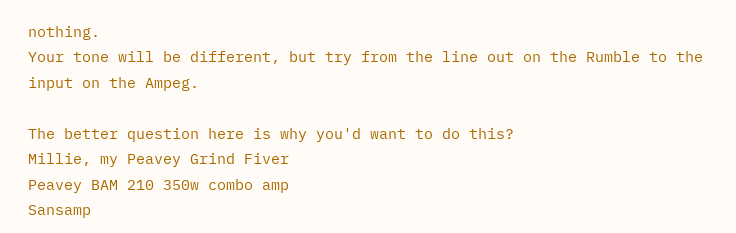nothing.
Your tone will be different, but try from the line out on the Rumble to the input on the Ampeg.

The better question here is why you'd want to do this?
Millie, my Peavey Grind Fiver
Peavey BAM 210 350w combo amp
Sansamp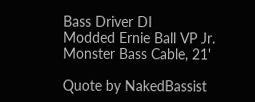Bass Driver DI
Modded Ernie Ball VP Jr.
Monster Bass Cable, 21'

Quote by NakedBassist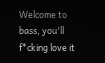Welcome to bass, you'll f*cking love it